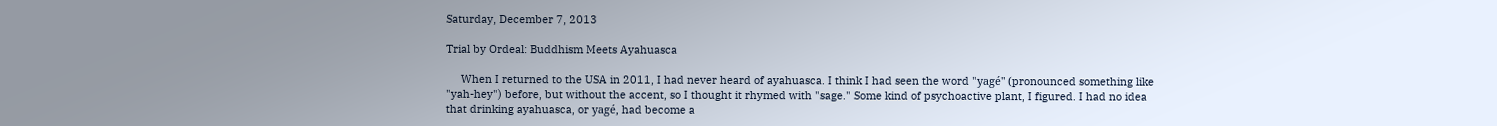Saturday, December 7, 2013

Trial by Ordeal: Buddhism Meets Ayahuasca

     When I returned to the USA in 2011, I had never heard of ayahuasca. I think I had seen the word "yagé" (pronounced something like "yah-hey") before, but without the accent, so I thought it rhymed with "sage." Some kind of psychoactive plant, I figured. I had no idea that drinking ayahuasca, or yagé, had become a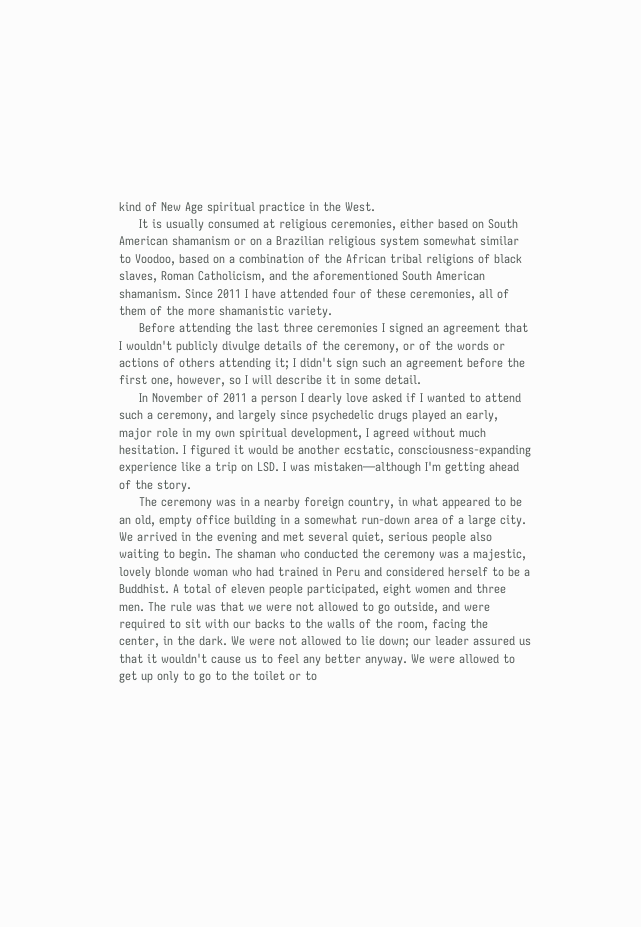kind of New Age spiritual practice in the West.
     It is usually consumed at religious ceremonies, either based on South American shamanism or on a Brazilian religious system somewhat similar to Voodoo, based on a combination of the African tribal religions of black slaves, Roman Catholicism, and the aforementioned South American shamanism. Since 2011 I have attended four of these ceremonies, all of them of the more shamanistic variety.
     Before attending the last three ceremonies I signed an agreement that I wouldn't publicly divulge details of the ceremony, or of the words or actions of others attending it; I didn't sign such an agreement before the first one, however, so I will describe it in some detail.
     In November of 2011 a person I dearly love asked if I wanted to attend such a ceremony, and largely since psychedelic drugs played an early, major role in my own spiritual development, I agreed without much hesitation. I figured it would be another ecstatic, consciousness-expanding experience like a trip on LSD. I was mistaken—although I'm getting ahead of the story.
     The ceremony was in a nearby foreign country, in what appeared to be an old, empty office building in a somewhat run-down area of a large city. We arrived in the evening and met several quiet, serious people also waiting to begin. The shaman who conducted the ceremony was a majestic, lovely blonde woman who had trained in Peru and considered herself to be a Buddhist. A total of eleven people participated, eight women and three men. The rule was that we were not allowed to go outside, and were required to sit with our backs to the walls of the room, facing the center, in the dark. We were not allowed to lie down; our leader assured us that it wouldn't cause us to feel any better anyway. We were allowed to get up only to go to the toilet or to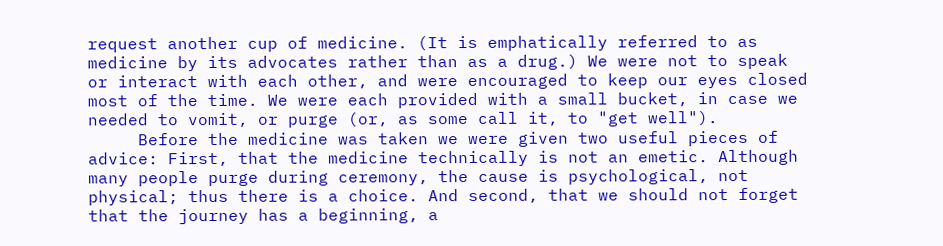request another cup of medicine. (It is emphatically referred to as medicine by its advocates rather than as a drug.) We were not to speak or interact with each other, and were encouraged to keep our eyes closed most of the time. We were each provided with a small bucket, in case we needed to vomit, or purge (or, as some call it, to "get well").
     Before the medicine was taken we were given two useful pieces of advice: First, that the medicine technically is not an emetic. Although many people purge during ceremony, the cause is psychological, not physical; thus there is a choice. And second, that we should not forget that the journey has a beginning, a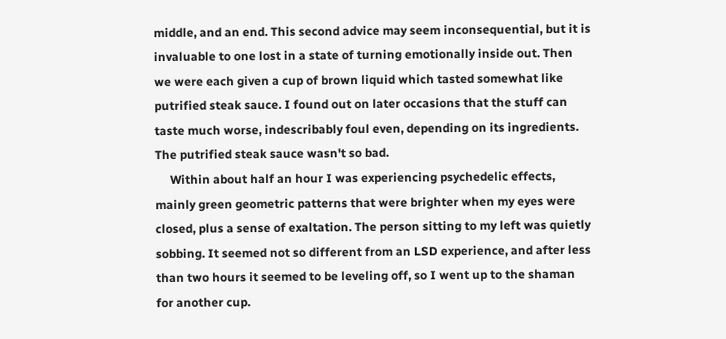middle, and an end. This second advice may seem inconsequential, but it is invaluable to one lost in a state of turning emotionally inside out. Then we were each given a cup of brown liquid which tasted somewhat like putrified steak sauce. I found out on later occasions that the stuff can taste much worse, indescribably foul even, depending on its ingredients. The putrified steak sauce wasn't so bad.
     Within about half an hour I was experiencing psychedelic effects, mainly green geometric patterns that were brighter when my eyes were closed, plus a sense of exaltation. The person sitting to my left was quietly sobbing. It seemed not so different from an LSD experience, and after less than two hours it seemed to be leveling off, so I went up to the shaman for another cup.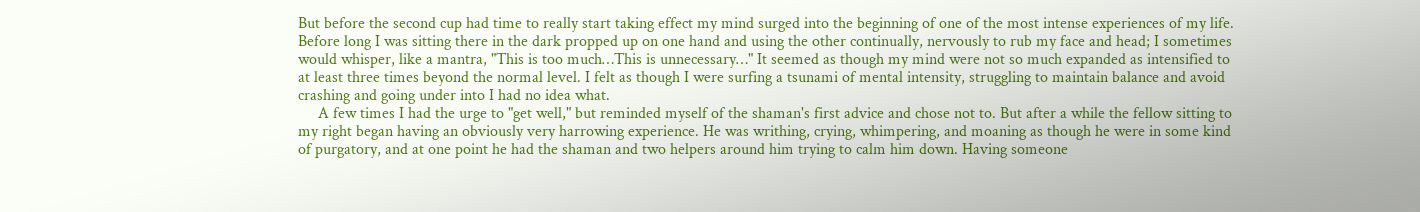But before the second cup had time to really start taking effect my mind surged into the beginning of one of the most intense experiences of my life. Before long I was sitting there in the dark propped up on one hand and using the other continually, nervously to rub my face and head; I sometimes would whisper, like a mantra, "This is too much…This is unnecessary…" It seemed as though my mind were not so much expanded as intensified to at least three times beyond the normal level. I felt as though I were surfing a tsunami of mental intensity, struggling to maintain balance and avoid crashing and going under into I had no idea what.
     A few times I had the urge to "get well," but reminded myself of the shaman's first advice and chose not to. But after a while the fellow sitting to my right began having an obviously very harrowing experience. He was writhing, crying, whimpering, and moaning as though he were in some kind of purgatory, and at one point he had the shaman and two helpers around him trying to calm him down. Having someone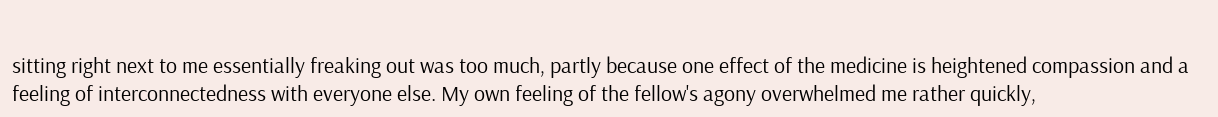sitting right next to me essentially freaking out was too much, partly because one effect of the medicine is heightened compassion and a feeling of interconnectedness with everyone else. My own feeling of the fellow's agony overwhelmed me rather quickly,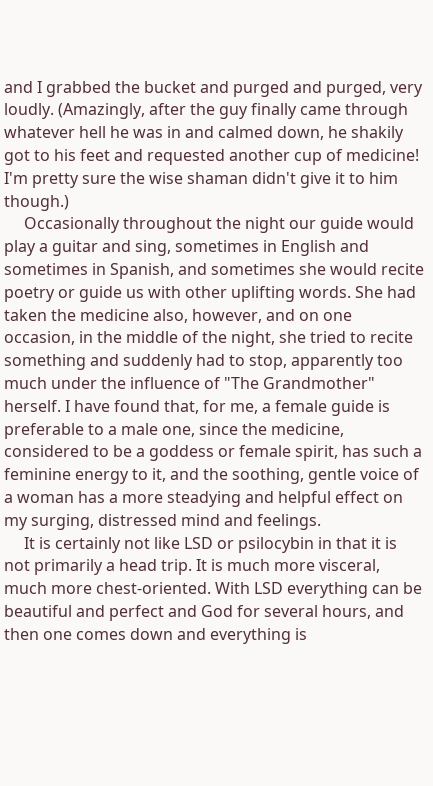and I grabbed the bucket and purged and purged, very loudly. (Amazingly, after the guy finally came through whatever hell he was in and calmed down, he shakily got to his feet and requested another cup of medicine! I'm pretty sure the wise shaman didn't give it to him though.)
     Occasionally throughout the night our guide would play a guitar and sing, sometimes in English and sometimes in Spanish, and sometimes she would recite poetry or guide us with other uplifting words. She had taken the medicine also, however, and on one occasion, in the middle of the night, she tried to recite something and suddenly had to stop, apparently too much under the influence of "The Grandmother" herself. I have found that, for me, a female guide is preferable to a male one, since the medicine, considered to be a goddess or female spirit, has such a feminine energy to it, and the soothing, gentle voice of a woman has a more steadying and helpful effect on my surging, distressed mind and feelings.
     It is certainly not like LSD or psilocybin in that it is not primarily a head trip. It is much more visceral, much more chest-oriented. With LSD everything can be beautiful and perfect and God for several hours, and then one comes down and everything is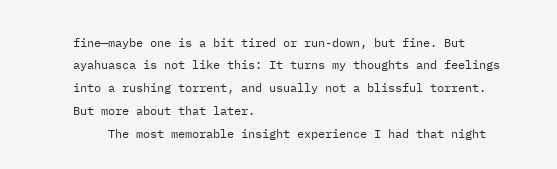fine—maybe one is a bit tired or run-down, but fine. But ayahuasca is not like this: It turns my thoughts and feelings into a rushing torrent, and usually not a blissful torrent. But more about that later.
     The most memorable insight experience I had that night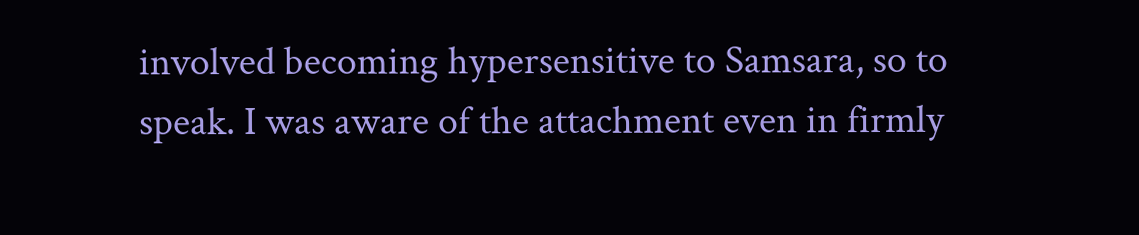involved becoming hypersensitive to Samsara, so to speak. I was aware of the attachment even in firmly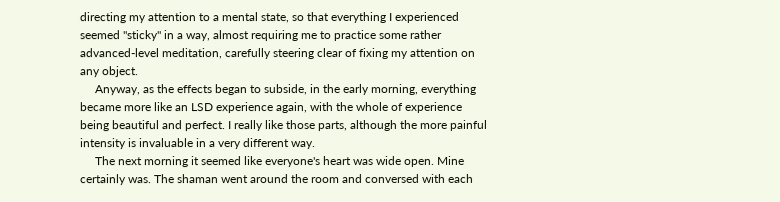directing my attention to a mental state, so that everything I experienced seemed "sticky" in a way, almost requiring me to practice some rather advanced-level meditation, carefully steering clear of fixing my attention on any object.
     Anyway, as the effects began to subside, in the early morning, everything became more like an LSD experience again, with the whole of experience being beautiful and perfect. I really like those parts, although the more painful intensity is invaluable in a very different way.
     The next morning it seemed like everyone's heart was wide open. Mine certainly was. The shaman went around the room and conversed with each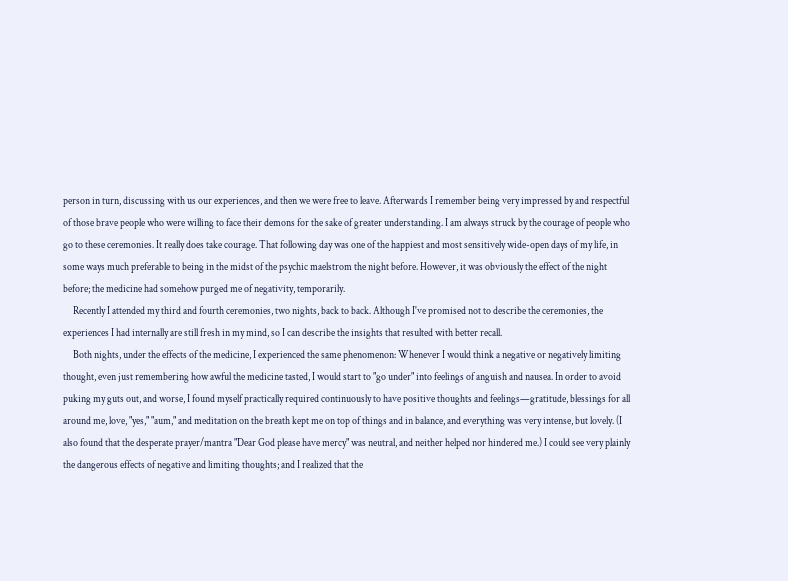person in turn, discussing with us our experiences, and then we were free to leave. Afterwards I remember being very impressed by and respectful of those brave people who were willing to face their demons for the sake of greater understanding. I am always struck by the courage of people who go to these ceremonies. It really does take courage. That following day was one of the happiest and most sensitively wide-open days of my life, in some ways much preferable to being in the midst of the psychic maelstrom the night before. However, it was obviously the effect of the night before; the medicine had somehow purged me of negativity, temporarily.
     Recently I attended my third and fourth ceremonies, two nights, back to back. Although I've promised not to describe the ceremonies, the experiences I had internally are still fresh in my mind, so I can describe the insights that resulted with better recall.
     Both nights, under the effects of the medicine, I experienced the same phenomenon: Whenever I would think a negative or negatively limiting thought, even just remembering how awful the medicine tasted, I would start to "go under" into feelings of anguish and nausea. In order to avoid puking my guts out, and worse, I found myself practically required continuously to have positive thoughts and feelings—gratitude, blessings for all around me, love, "yes," "aum," and meditation on the breath kept me on top of things and in balance, and everything was very intense, but lovely. (I also found that the desperate prayer/mantra "Dear God please have mercy" was neutral, and neither helped nor hindered me.) I could see very plainly the dangerous effects of negative and limiting thoughts; and I realized that the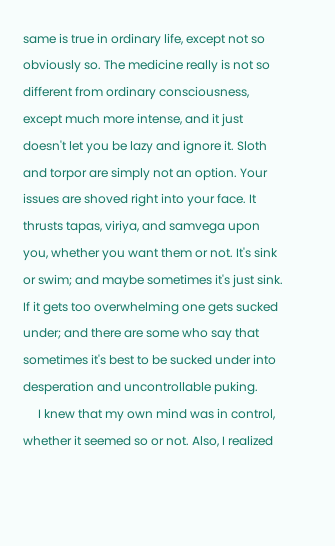same is true in ordinary life, except not so obviously so. The medicine really is not so different from ordinary consciousness, except much more intense, and it just doesn't let you be lazy and ignore it. Sloth and torpor are simply not an option. Your issues are shoved right into your face. It thrusts tapas, viriya, and samvega upon you, whether you want them or not. It's sink or swim; and maybe sometimes it's just sink. If it gets too overwhelming one gets sucked under; and there are some who say that sometimes it's best to be sucked under into desperation and uncontrollable puking.
     I knew that my own mind was in control, whether it seemed so or not. Also, I realized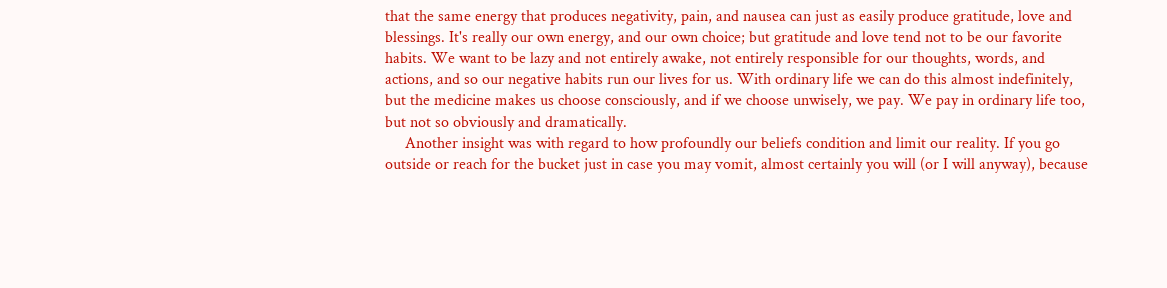that the same energy that produces negativity, pain, and nausea can just as easily produce gratitude, love and blessings. It's really our own energy, and our own choice; but gratitude and love tend not to be our favorite habits. We want to be lazy and not entirely awake, not entirely responsible for our thoughts, words, and actions, and so our negative habits run our lives for us. With ordinary life we can do this almost indefinitely, but the medicine makes us choose consciously, and if we choose unwisely, we pay. We pay in ordinary life too, but not so obviously and dramatically.
     Another insight was with regard to how profoundly our beliefs condition and limit our reality. If you go outside or reach for the bucket just in case you may vomit, almost certainly you will (or I will anyway), because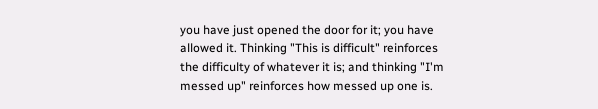you have just opened the door for it; you have allowed it. Thinking "This is difficult" reinforces the difficulty of whatever it is; and thinking "I'm messed up" reinforces how messed up one is.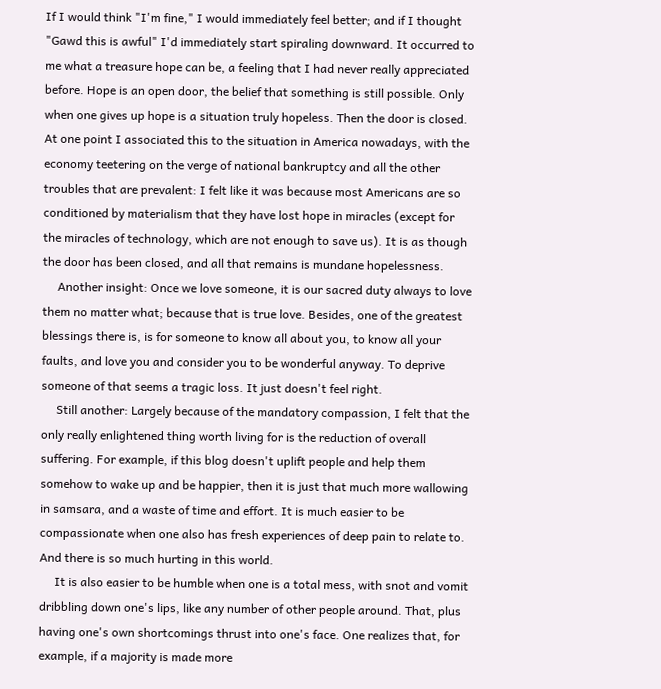If I would think "I'm fine," I would immediately feel better; and if I thought "Gawd this is awful" I'd immediately start spiraling downward. It occurred to me what a treasure hope can be, a feeling that I had never really appreciated before. Hope is an open door, the belief that something is still possible. Only when one gives up hope is a situation truly hopeless. Then the door is closed. At one point I associated this to the situation in America nowadays, with the economy teetering on the verge of national bankruptcy and all the other troubles that are prevalent: I felt like it was because most Americans are so conditioned by materialism that they have lost hope in miracles (except for the miracles of technology, which are not enough to save us). It is as though the door has been closed, and all that remains is mundane hopelessness.
     Another insight: Once we love someone, it is our sacred duty always to love them no matter what; because that is true love. Besides, one of the greatest blessings there is, is for someone to know all about you, to know all your faults, and love you and consider you to be wonderful anyway. To deprive someone of that seems a tragic loss. It just doesn't feel right.
     Still another: Largely because of the mandatory compassion, I felt that the only really enlightened thing worth living for is the reduction of overall suffering. For example, if this blog doesn't uplift people and help them somehow to wake up and be happier, then it is just that much more wallowing in samsara, and a waste of time and effort. It is much easier to be compassionate when one also has fresh experiences of deep pain to relate to. And there is so much hurting in this world.
     It is also easier to be humble when one is a total mess, with snot and vomit dribbling down one's lips, like any number of other people around. That, plus having one's own shortcomings thrust into one's face. One realizes that, for example, if a majority is made more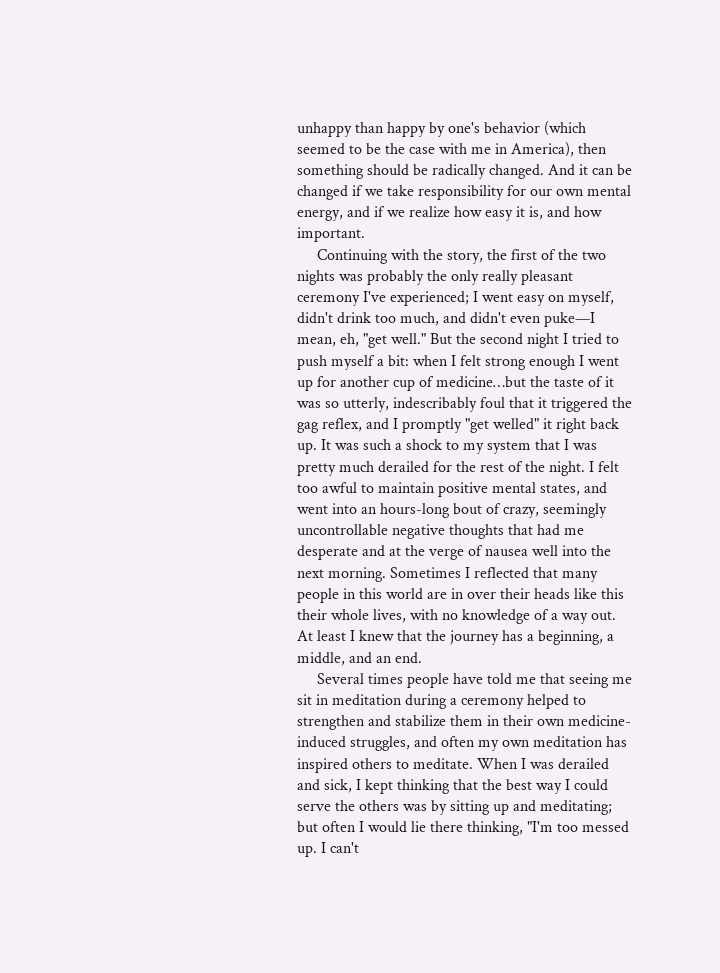unhappy than happy by one's behavior (which seemed to be the case with me in America), then something should be radically changed. And it can be changed if we take responsibility for our own mental energy, and if we realize how easy it is, and how important.
     Continuing with the story, the first of the two nights was probably the only really pleasant ceremony I've experienced; I went easy on myself, didn't drink too much, and didn't even puke—I mean, eh, "get well." But the second night I tried to push myself a bit: when I felt strong enough I went up for another cup of medicine…but the taste of it was so utterly, indescribably foul that it triggered the gag reflex, and I promptly "get welled" it right back up. It was such a shock to my system that I was pretty much derailed for the rest of the night. I felt too awful to maintain positive mental states, and went into an hours-long bout of crazy, seemingly uncontrollable negative thoughts that had me desperate and at the verge of nausea well into the next morning. Sometimes I reflected that many people in this world are in over their heads like this their whole lives, with no knowledge of a way out. At least I knew that the journey has a beginning, a middle, and an end.
     Several times people have told me that seeing me sit in meditation during a ceremony helped to strengthen and stabilize them in their own medicine-induced struggles, and often my own meditation has inspired others to meditate. When I was derailed and sick, I kept thinking that the best way I could serve the others was by sitting up and meditating; but often I would lie there thinking, "I'm too messed up. I can't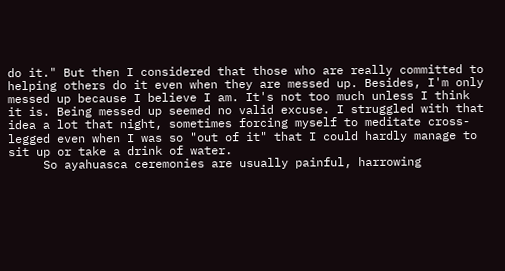do it." But then I considered that those who are really committed to helping others do it even when they are messed up. Besides, I'm only messed up because I believe I am. It's not too much unless I think it is. Being messed up seemed no valid excuse. I struggled with that idea a lot that night, sometimes forcing myself to meditate cross-legged even when I was so "out of it" that I could hardly manage to sit up or take a drink of water.
     So ayahuasca ceremonies are usually painful, harrowing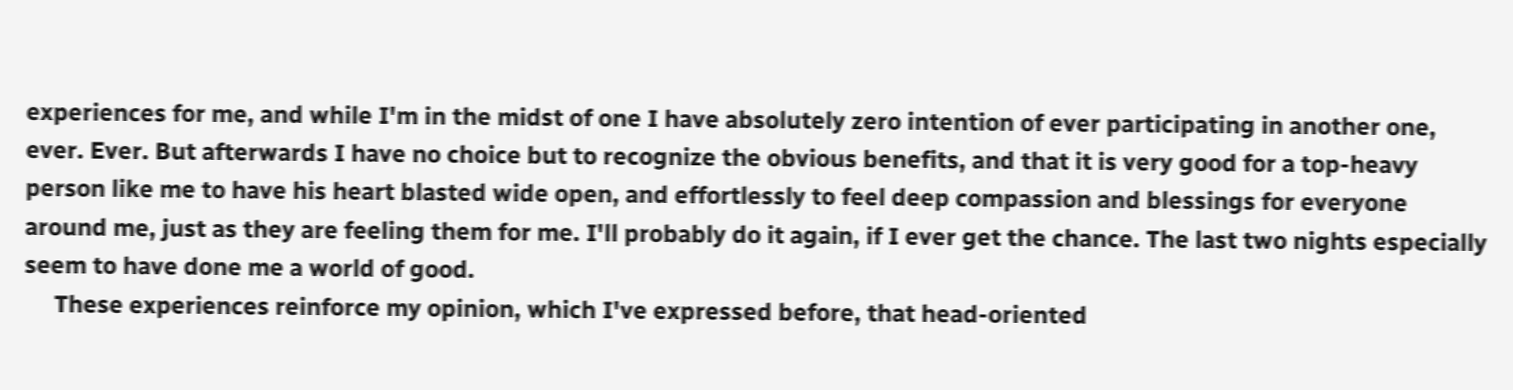experiences for me, and while I'm in the midst of one I have absolutely zero intention of ever participating in another one, ever. Ever. But afterwards I have no choice but to recognize the obvious benefits, and that it is very good for a top-heavy person like me to have his heart blasted wide open, and effortlessly to feel deep compassion and blessings for everyone around me, just as they are feeling them for me. I'll probably do it again, if I ever get the chance. The last two nights especially seem to have done me a world of good.
     These experiences reinforce my opinion, which I've expressed before, that head-oriented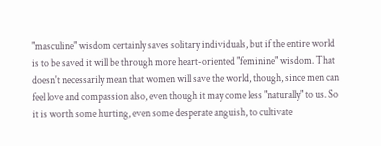"masculine" wisdom certainly saves solitary individuals, but if the entire world is to be saved it will be through more heart-oriented "feminine" wisdom. That doesn't necessarily mean that women will save the world, though, since men can feel love and compassion also, even though it may come less "naturally" to us. So it is worth some hurting, even some desperate anguish, to cultivate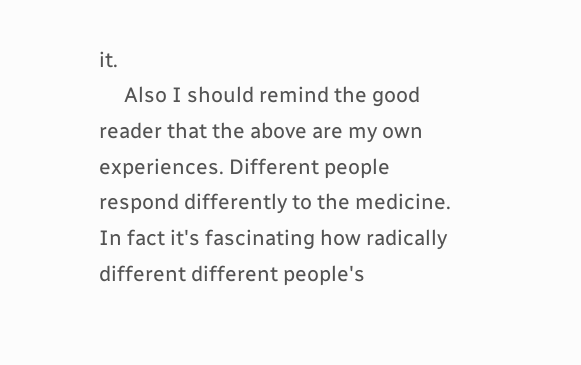it.
     Also I should remind the good reader that the above are my own experiences. Different people respond differently to the medicine. In fact it's fascinating how radically different different people's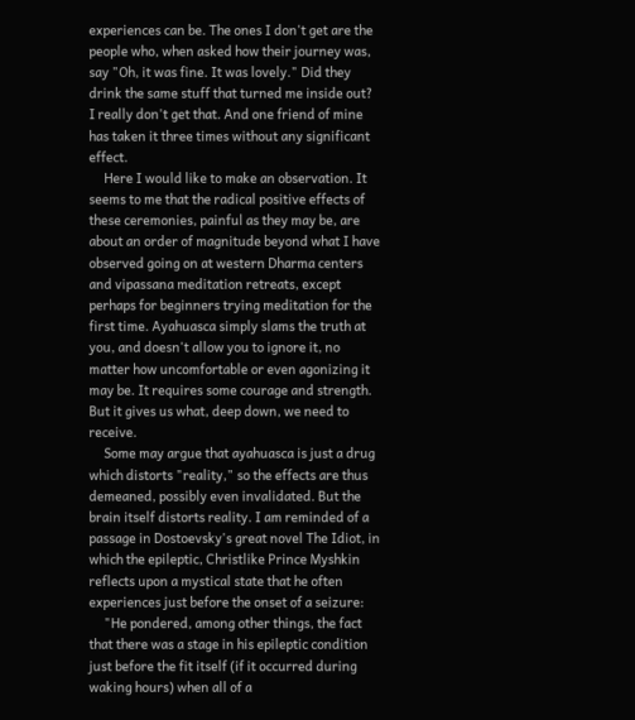experiences can be. The ones I don't get are the people who, when asked how their journey was, say "Oh, it was fine. It was lovely." Did they drink the same stuff that turned me inside out? I really don't get that. And one friend of mine has taken it three times without any significant effect.
     Here I would like to make an observation. It seems to me that the radical positive effects of these ceremonies, painful as they may be, are about an order of magnitude beyond what I have observed going on at western Dharma centers and vipassana meditation retreats, except perhaps for beginners trying meditation for the first time. Ayahuasca simply slams the truth at you, and doesn't allow you to ignore it, no matter how uncomfortable or even agonizing it may be. It requires some courage and strength. But it gives us what, deep down, we need to receive.
     Some may argue that ayahuasca is just a drug which distorts "reality," so the effects are thus demeaned, possibly even invalidated. But the brain itself distorts reality. I am reminded of a passage in Dostoevsky's great novel The Idiot, in which the epileptic, Christlike Prince Myshkin reflects upon a mystical state that he often experiences just before the onset of a seizure:
     "He pondered, among other things, the fact that there was a stage in his epileptic condition just before the fit itself (if it occurred during waking hours) when all of a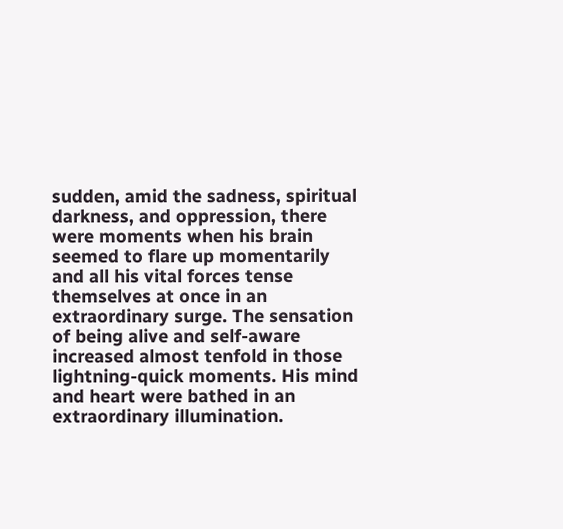sudden, amid the sadness, spiritual darkness, and oppression, there were moments when his brain seemed to flare up momentarily and all his vital forces tense themselves at once in an extraordinary surge. The sensation of being alive and self-aware increased almost tenfold in those lightning-quick moments. His mind and heart were bathed in an extraordinary illumination.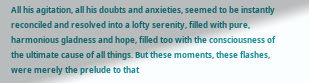All his agitation, all his doubts and anxieties, seemed to be instantly reconciled and resolved into a lofty serenity, filled with pure, harmonious gladness and hope, filled too with the consciousness of the ultimate cause of all things. But these moments, these flashes, were merely the prelude to that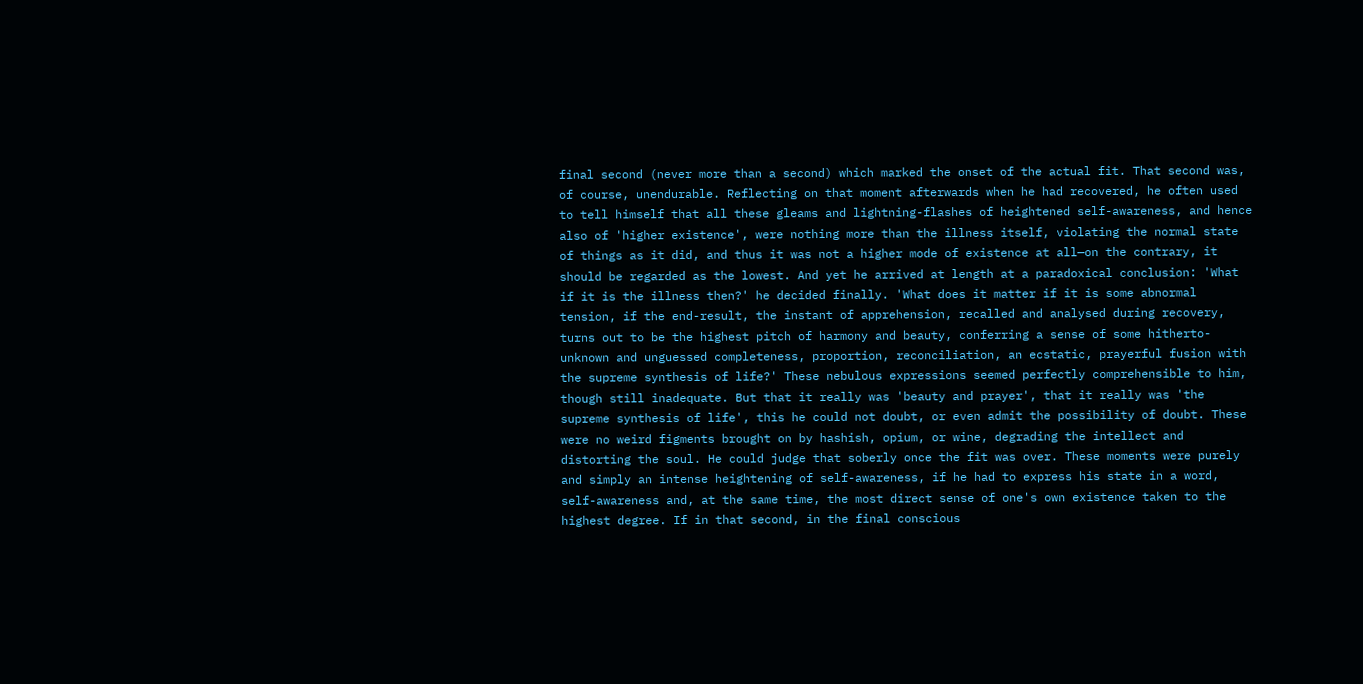final second (never more than a second) which marked the onset of the actual fit. That second was, of course, unendurable. Reflecting on that moment afterwards when he had recovered, he often used to tell himself that all these gleams and lightning-flashes of heightened self-awareness, and hence also of 'higher existence', were nothing more than the illness itself, violating the normal state of things as it did, and thus it was not a higher mode of existence at all—on the contrary, it should be regarded as the lowest. And yet he arrived at length at a paradoxical conclusion: 'What if it is the illness then?' he decided finally. 'What does it matter if it is some abnormal tension, if the end-result, the instant of apprehension, recalled and analysed during recovery, turns out to be the highest pitch of harmony and beauty, conferring a sense of some hitherto-unknown and unguessed completeness, proportion, reconciliation, an ecstatic, prayerful fusion with the supreme synthesis of life?' These nebulous expressions seemed perfectly comprehensible to him, though still inadequate. But that it really was 'beauty and prayer', that it really was 'the supreme synthesis of life', this he could not doubt, or even admit the possibility of doubt. These were no weird figments brought on by hashish, opium, or wine, degrading the intellect and distorting the soul. He could judge that soberly once the fit was over. These moments were purely and simply an intense heightening of self-awareness, if he had to express his state in a word, self-awareness and, at the same time, the most direct sense of one's own existence taken to the highest degree. If in that second, in the final conscious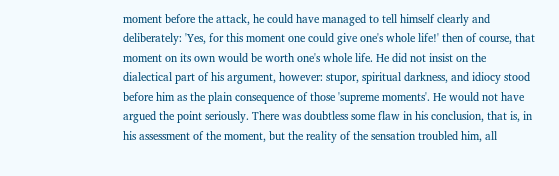moment before the attack, he could have managed to tell himself clearly and deliberately: 'Yes, for this moment one could give one's whole life!' then of course, that moment on its own would be worth one's whole life. He did not insist on the dialectical part of his argument, however: stupor, spiritual darkness, and idiocy stood before him as the plain consequence of those 'supreme moments'. He would not have argued the point seriously. There was doubtless some flaw in his conclusion, that is, in his assessment of the moment, but the reality of the sensation troubled him, all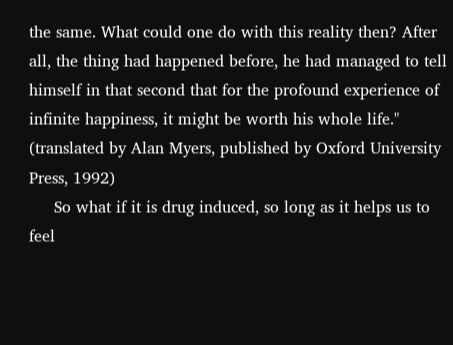the same. What could one do with this reality then? After all, the thing had happened before, he had managed to tell himself in that second that for the profound experience of infinite happiness, it might be worth his whole life." (translated by Alan Myers, published by Oxford University Press, 1992)
     So what if it is drug induced, so long as it helps us to feel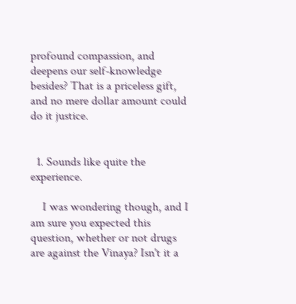profound compassion, and deepens our self-knowledge besides? That is a priceless gift, and no mere dollar amount could do it justice.


  1. Sounds like quite the experience.

    I was wondering though, and I am sure you expected this question, whether or not drugs are against the Vinaya? Isn't it a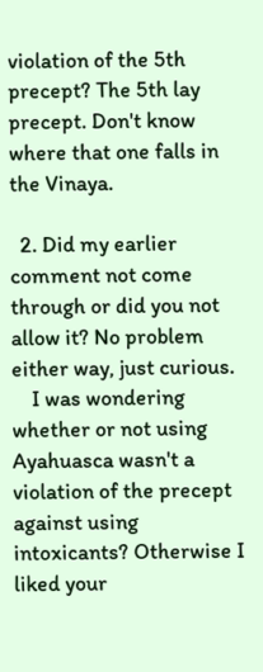violation of the 5th precept? The 5th lay precept. Don't know where that one falls in the Vinaya.

  2. Did my earlier comment not come through or did you not allow it? No problem either way, just curious.
    I was wondering whether or not using Ayahuasca wasn't a violation of the precept against using intoxicants? Otherwise I liked your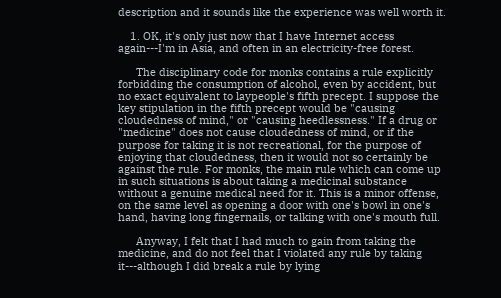description and it sounds like the experience was well worth it.

    1. OK, it's only just now that I have Internet access again---I'm in Asia, and often in an electricity-free forest.

      The disciplinary code for monks contains a rule explicitly forbidding the consumption of alcohol, even by accident, but no exact equivalent to laypeople's fifth precept. I suppose the key stipulation in the fifth precept would be "causing cloudedness of mind," or "causing heedlessness." If a drug or "medicine" does not cause cloudedness of mind, or if the purpose for taking it is not recreational, for the purpose of enjoying that cloudedness, then it would not so certainly be against the rule. For monks, the main rule which can come up in such situations is about taking a medicinal substance without a genuine medical need for it. This is a minor offense, on the same level as opening a door with one's bowl in one's hand, having long fingernails, or talking with one's mouth full.

      Anyway, I felt that I had much to gain from taking the medicine, and do not feel that I violated any rule by taking it---although I did break a rule by lying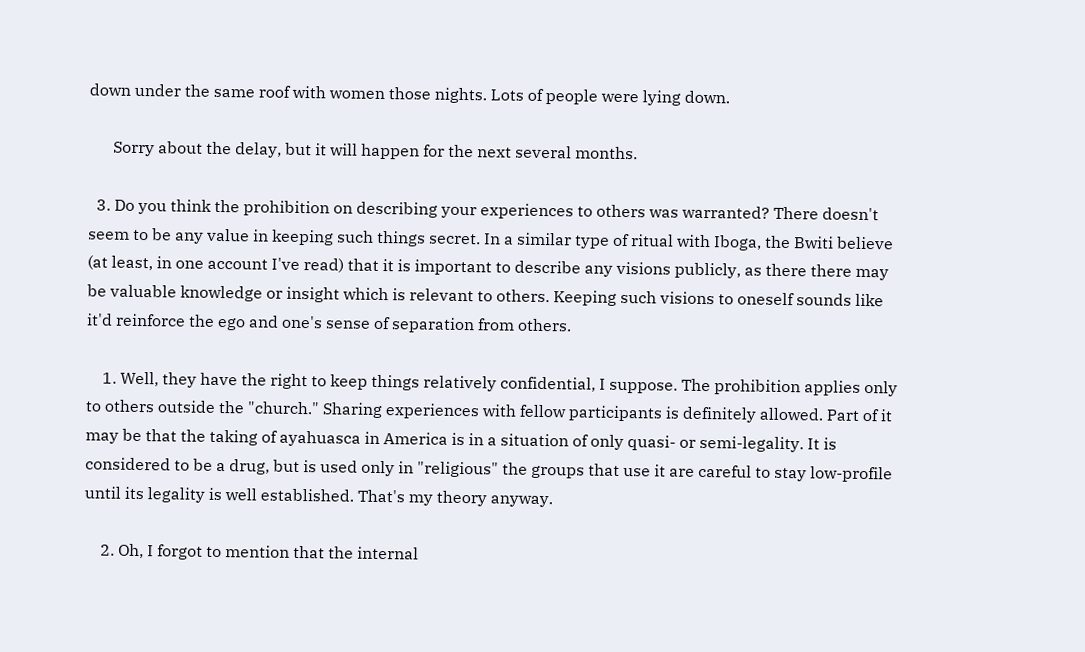down under the same roof with women those nights. Lots of people were lying down.

      Sorry about the delay, but it will happen for the next several months.

  3. Do you think the prohibition on describing your experiences to others was warranted? There doesn't seem to be any value in keeping such things secret. In a similar type of ritual with Iboga, the Bwiti believe (at least, in one account I've read) that it is important to describe any visions publicly, as there there may be valuable knowledge or insight which is relevant to others. Keeping such visions to oneself sounds like it'd reinforce the ego and one's sense of separation from others.

    1. Well, they have the right to keep things relatively confidential, I suppose. The prohibition applies only to others outside the "church." Sharing experiences with fellow participants is definitely allowed. Part of it may be that the taking of ayahuasca in America is in a situation of only quasi- or semi-legality. It is considered to be a drug, but is used only in "religious" the groups that use it are careful to stay low-profile until its legality is well established. That's my theory anyway.

    2. Oh, I forgot to mention that the internal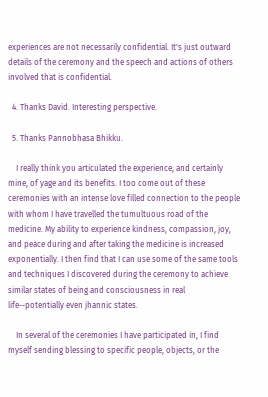experiences are not necessarily confidential. It's just outward details of the ceremony and the speech and actions of others involved that is confidential.

  4. Thanks David. Interesting perspective.

  5. Thanks Pannobhasa Bhikku.

    I really think you articulated the experience, and certainly mine, of yage and its benefits. I too come out of these ceremonies with an intense love filled connection to the people with whom I have travelled the tumultuous road of the medicine. My ability to experience kindness, compassion, joy, and peace during and after taking the medicine is increased exponentially. I then find that I can use some of the same tools and techniques I discovered during the ceremony to achieve similar states of being and consciousness in real life--potentially even jhannic states.

    In several of the ceremonies I have participated in, I find myself sending blessing to specific people, objects, or the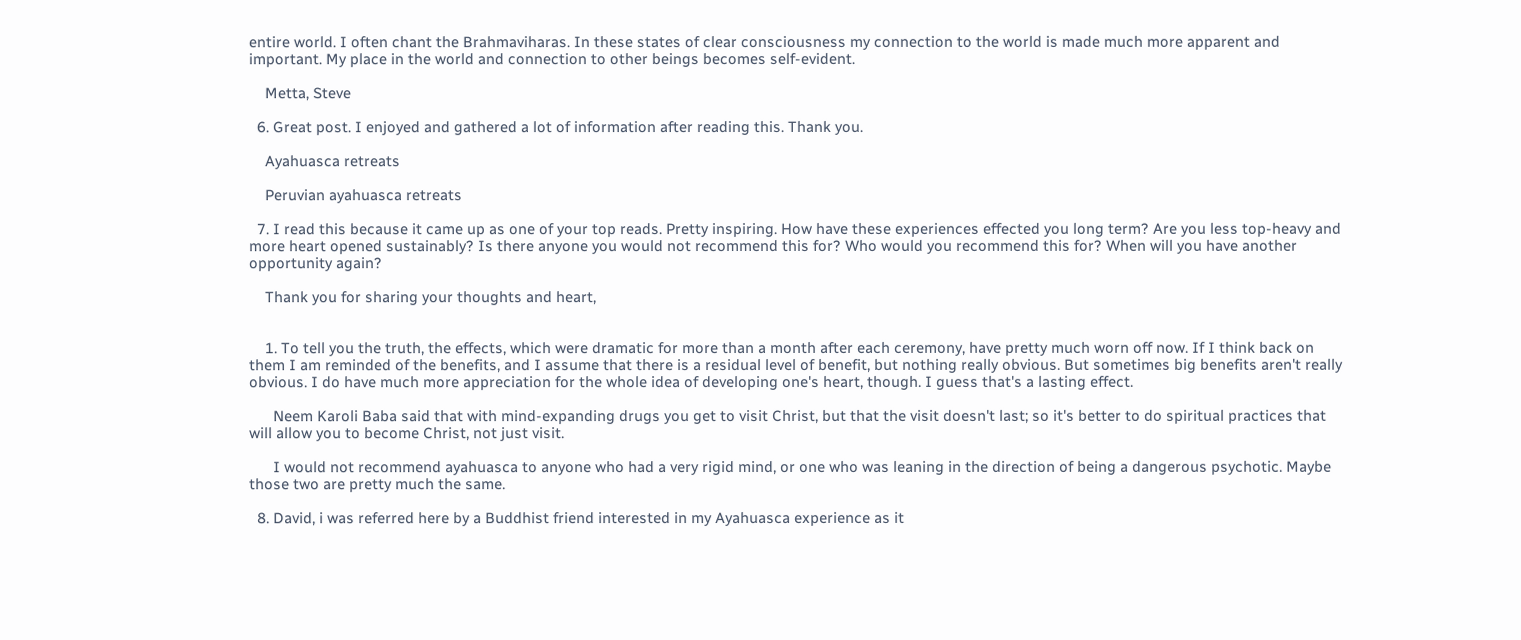entire world. I often chant the Brahmaviharas. In these states of clear consciousness my connection to the world is made much more apparent and important. My place in the world and connection to other beings becomes self-evident.

    Metta, Steve

  6. Great post. I enjoyed and gathered a lot of information after reading this. Thank you.

    Ayahuasca retreats

    Peruvian ayahuasca retreats

  7. I read this because it came up as one of your top reads. Pretty inspiring. How have these experiences effected you long term? Are you less top-heavy and more heart opened sustainably? Is there anyone you would not recommend this for? Who would you recommend this for? When will you have another opportunity again?

    Thank you for sharing your thoughts and heart,


    1. To tell you the truth, the effects, which were dramatic for more than a month after each ceremony, have pretty much worn off now. If I think back on them I am reminded of the benefits, and I assume that there is a residual level of benefit, but nothing really obvious. But sometimes big benefits aren't really obvious. I do have much more appreciation for the whole idea of developing one's heart, though. I guess that's a lasting effect.

      Neem Karoli Baba said that with mind-expanding drugs you get to visit Christ, but that the visit doesn't last; so it's better to do spiritual practices that will allow you to become Christ, not just visit.

      I would not recommend ayahuasca to anyone who had a very rigid mind, or one who was leaning in the direction of being a dangerous psychotic. Maybe those two are pretty much the same.

  8. David, i was referred here by a Buddhist friend interested in my Ayahuasca experience as it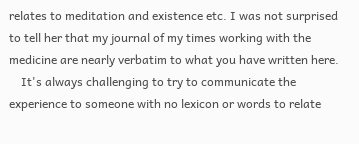relates to meditation and existence etc. I was not surprised to tell her that my journal of my times working with the medicine are nearly verbatim to what you have written here.
    It's always challenging to try to communicate the experience to someone with no lexicon or words to relate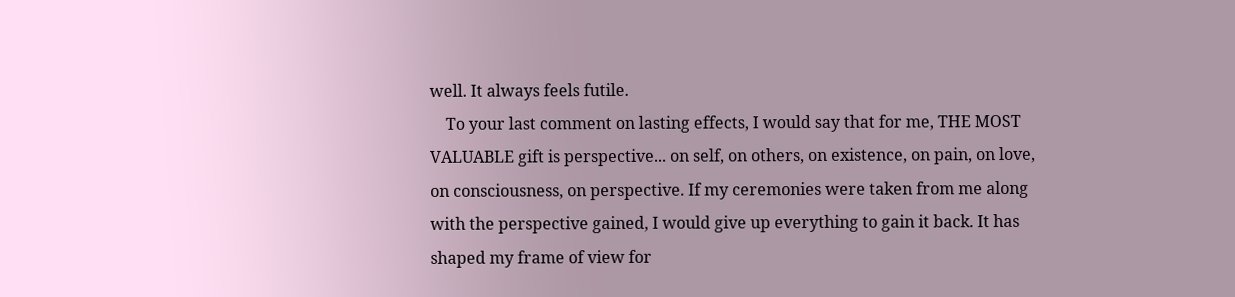well. It always feels futile.
    To your last comment on lasting effects, I would say that for me, THE MOST VALUABLE gift is perspective... on self, on others, on existence, on pain, on love, on consciousness, on perspective. If my ceremonies were taken from me along with the perspective gained, I would give up everything to gain it back. It has shaped my frame of view for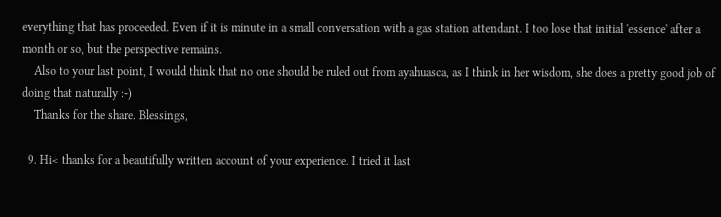everything that has proceeded. Even if it is minute in a small conversation with a gas station attendant. I too lose that initial 'essence' after a month or so, but the perspective remains.
    Also to your last point, I would think that no one should be ruled out from ayahuasca, as I think in her wisdom, she does a pretty good job of doing that naturally :-)
    Thanks for the share. Blessings,

  9. Hi< thanks for a beautifully written account of your experience. I tried it last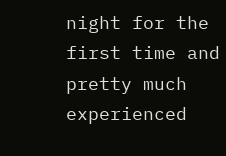night for the first time and pretty much experienced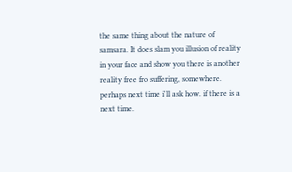the same thing about the nature of samsara. It does slam you illusion of reality in your face and show you there is another reality free fro suffering, somewhere. perhaps next time i'll ask how. if there is a next time.